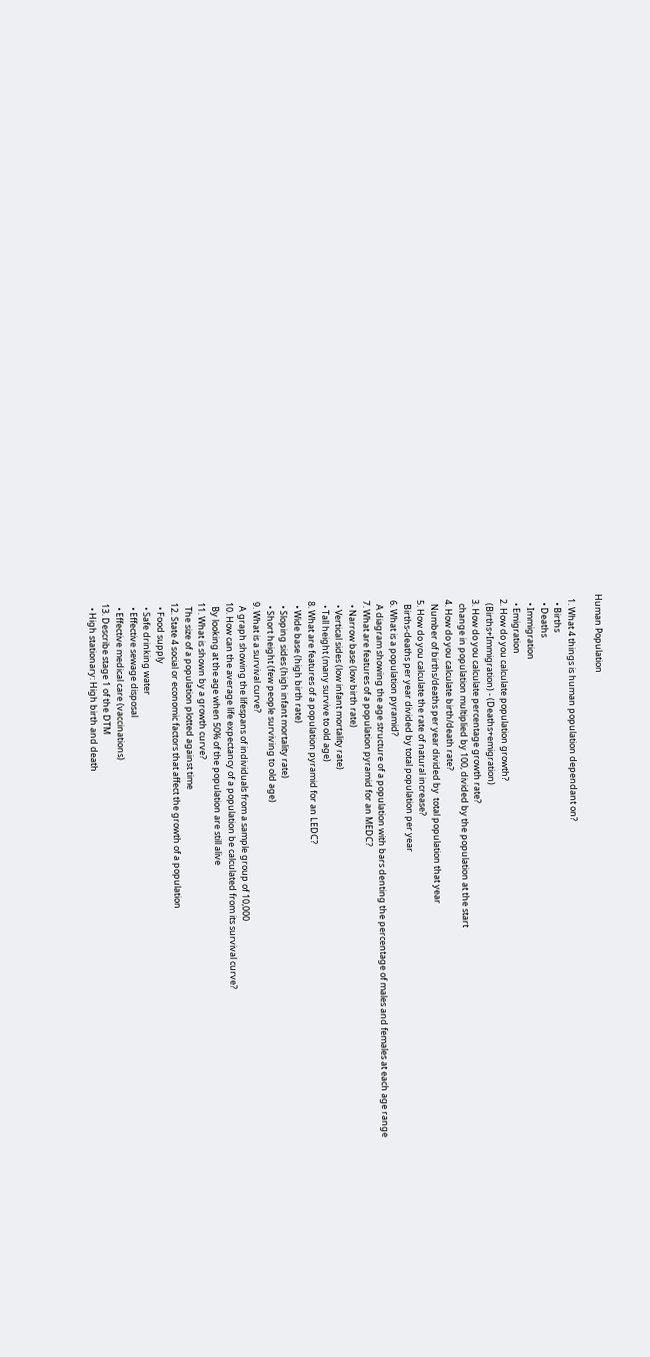Human Population

  1. What 4 things is human population dependant on?
    • Births
    • Deaths
    • Immigration
    • Emigration
  2. How do you calculate population growth?
    (Births+Immigration) - (Deaths+emigration)
  3. How do you calculate percentage growth rate?
    change in population multiplied by 100, divided by the population at the start
  4. How do you calculate birth/death rate?
    Number of births/deaths per year divided by  total population that year
  5. How do you calculate the rate of natural increase?
    Births-deaths per year divided by total population per year
  6. What is a population pyramid?
    A diagram showing the age structure of a population with bars denting the percentage of males and females at each age range
  7. What are features of a population pyramid for an MEDC?
    • Narrow base (low birth rate)
    • Vertical sides (low infant mortality rate)
    • Tall height (many survive to old age)
  8. What are features of a population pyramid for an LEDC?
    • Wide base (high birth rate)
    • Sloping sides (high infant mortality rate)
    • Short height (few people surviving to old age)
  9. What is a survival curve?
    A graph showing the lifespans of individuals from a sample group of 10,000
  10. How can the average life expectancy of a population be calculated from its survival curve?
    By looking at the age when 50% of the population are still alive
  11. What is shown by a growth curve?
    The size of a population plotted against time
  12. State 4 social or economic factors that affect the growth of a population
    • Food supply
    • Safe drinking water
    • Effective sewage disposal
    • Effective medical care (vaccinations)
  13. Describe stage 1 of the DTM
    • High stationary: High birth and death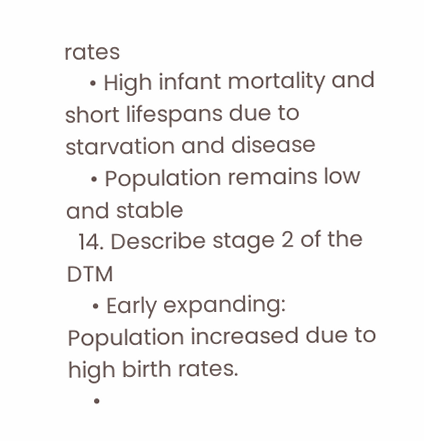rates
    • High infant mortality and short lifespans due to starvation and disease
    • Population remains low and stable
  14. Describe stage 2 of the DTM
    • Early expanding: Population increased due to high birth rates.
    •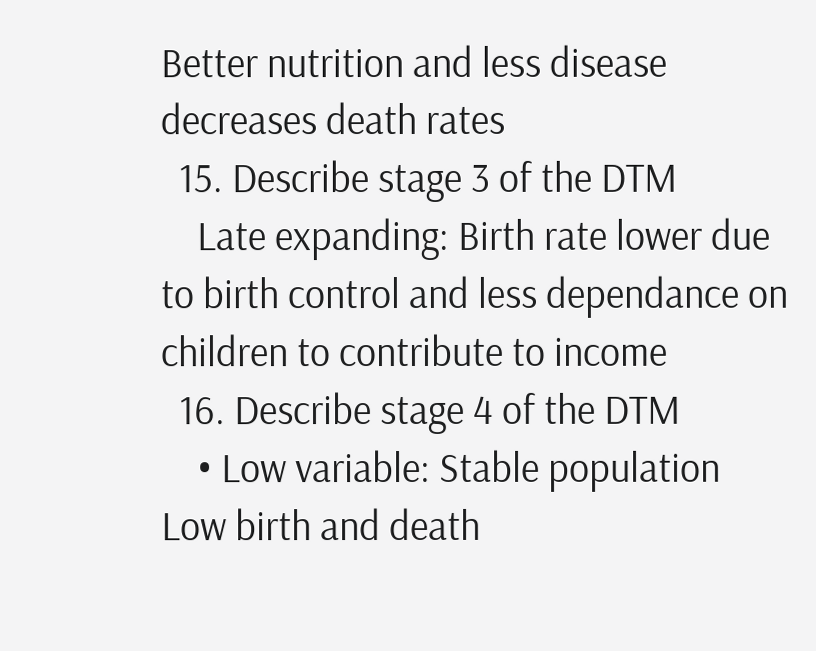Better nutrition and less disease decreases death rates
  15. Describe stage 3 of the DTM
    Late expanding: Birth rate lower due to birth control and less dependance on children to contribute to income
  16. Describe stage 4 of the DTM
    • Low variable: Stable population Low birth and death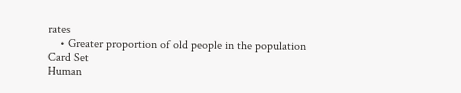rates
    • Greater proportion of old people in the population
Card Set
Human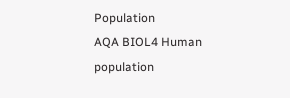Population
AQA BIOL4 Human population